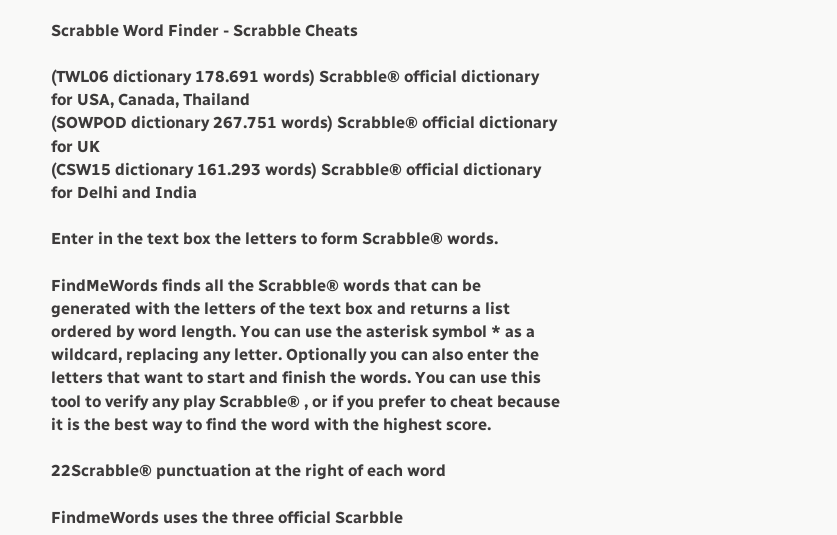Scrabble Word Finder - Scrabble Cheats

(TWL06 dictionary 178.691 words) Scrabble® official dictionary for USA, Canada, Thailand
(SOWPOD dictionary 267.751 words) Scrabble® official dictionary for UK
(CSW15 dictionary 161.293 words) Scrabble® official dictionary for Delhi and India

Enter in the text box the letters to form Scrabble® words.

FindMeWords finds all the Scrabble® words that can be generated with the letters of the text box and returns a list ordered by word length. You can use the asterisk symbol * as a wildcard, replacing any letter. Optionally you can also enter the letters that want to start and finish the words. You can use this tool to verify any play Scrabble® , or if you prefer to cheat because it is the best way to find the word with the highest score.

22Scrabble® punctuation at the right of each word

FindmeWords uses the three official Scarbble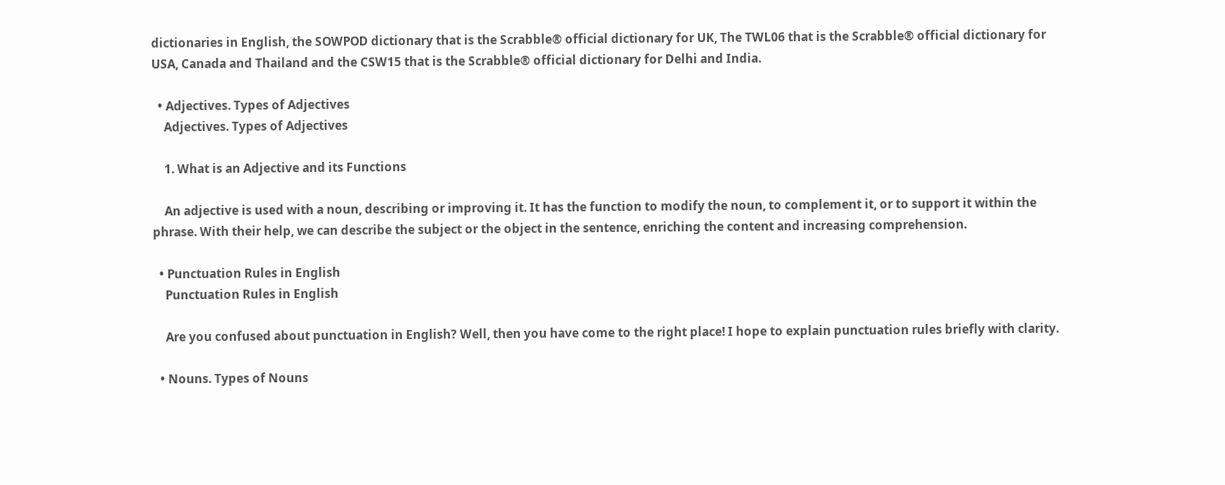dictionaries in English, the SOWPOD dictionary that is the Scrabble® official dictionary for UK, The TWL06 that is the Scrabble® official dictionary for USA, Canada and Thailand and the CSW15 that is the Scrabble® official dictionary for Delhi and India.

  • Adjectives. Types of Adjectives
    Adjectives. Types of Adjectives

    1. What is an Adjective and its Functions

    An adjective is used with a noun, describing or improving it. It has the function to modify the noun, to complement it, or to support it within the phrase. With their help, we can describe the subject or the object in the sentence, enriching the content and increasing comprehension.

  • Punctuation Rules in English
    Punctuation Rules in English

    Are you confused about punctuation in English? Well, then you have come to the right place! I hope to explain punctuation rules briefly with clarity.

  • Nouns. Types of Nouns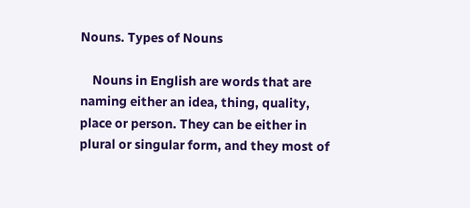Nouns. Types of Nouns

    Nouns in English are words that are naming either an idea, thing, quality, place or person. They can be either in plural or singular form, and they most of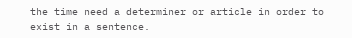the time need a determiner or article in order to exist in a sentence.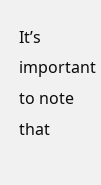It’s important to note that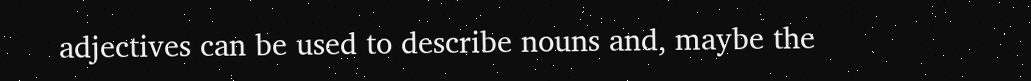adjectives can be used to describe nouns and, maybe the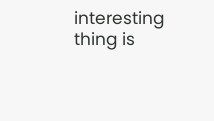interesting thing is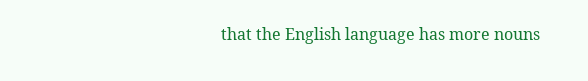that the English language has more nouns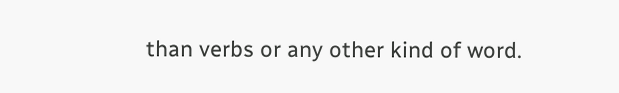than verbs or any other kind of word.